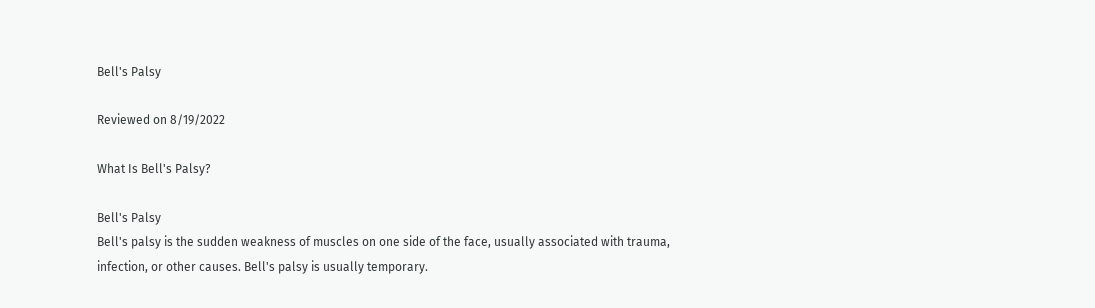Bell's Palsy

Reviewed on 8/19/2022

What Is Bell's Palsy?

Bell's Palsy
Bell's palsy is the sudden weakness of muscles on one side of the face, usually associated with trauma, infection, or other causes. Bell's palsy is usually temporary.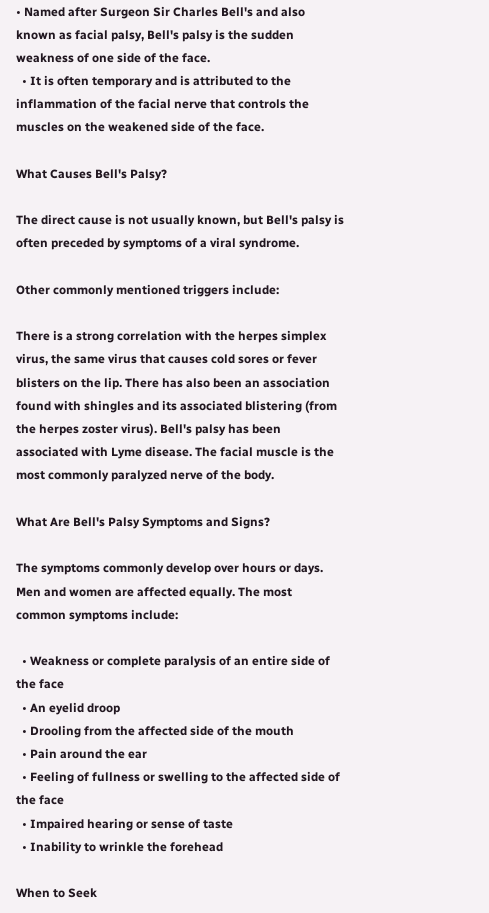• Named after Surgeon Sir Charles Bell's and also known as facial palsy, Bell's palsy is the sudden weakness of one side of the face.
  • It is often temporary and is attributed to the inflammation of the facial nerve that controls the muscles on the weakened side of the face.

What Causes Bell's Palsy?

The direct cause is not usually known, but Bell's palsy is often preceded by symptoms of a viral syndrome.

Other commonly mentioned triggers include:

There is a strong correlation with the herpes simplex virus, the same virus that causes cold sores or fever blisters on the lip. There has also been an association found with shingles and its associated blistering (from the herpes zoster virus). Bell's palsy has been associated with Lyme disease. The facial muscle is the most commonly paralyzed nerve of the body.

What Are Bell's Palsy Symptoms and Signs?

The symptoms commonly develop over hours or days. Men and women are affected equally. The most common symptoms include:

  • Weakness or complete paralysis of an entire side of the face
  • An eyelid droop
  • Drooling from the affected side of the mouth
  • Pain around the ear
  • Feeling of fullness or swelling to the affected side of the face
  • Impaired hearing or sense of taste
  • Inability to wrinkle the forehead

When to Seek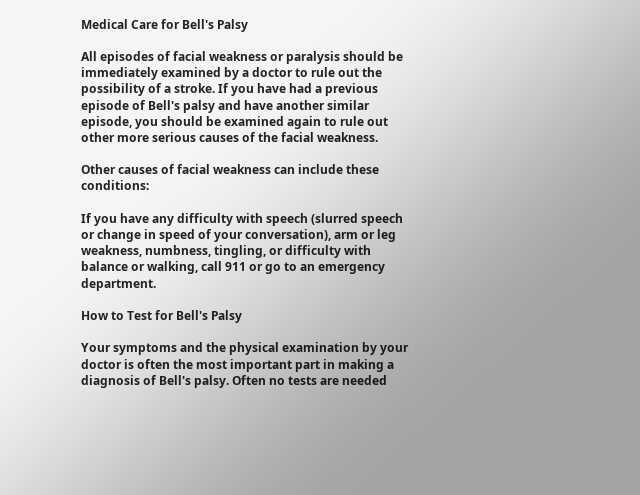Medical Care for Bell's Palsy

All episodes of facial weakness or paralysis should be immediately examined by a doctor to rule out the possibility of a stroke. If you have had a previous episode of Bell's palsy and have another similar episode, you should be examined again to rule out other more serious causes of the facial weakness.

Other causes of facial weakness can include these conditions:

If you have any difficulty with speech (slurred speech or change in speed of your conversation), arm or leg weakness, numbness, tingling, or difficulty with balance or walking, call 911 or go to an emergency department.

How to Test for Bell's Palsy

Your symptoms and the physical examination by your doctor is often the most important part in making a diagnosis of Bell's palsy. Often no tests are needed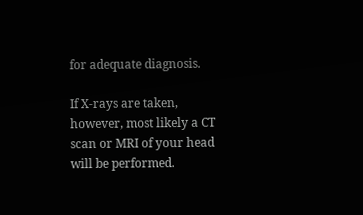for adequate diagnosis.

If X-rays are taken, however, most likely a CT scan or MRI of your head will be performed.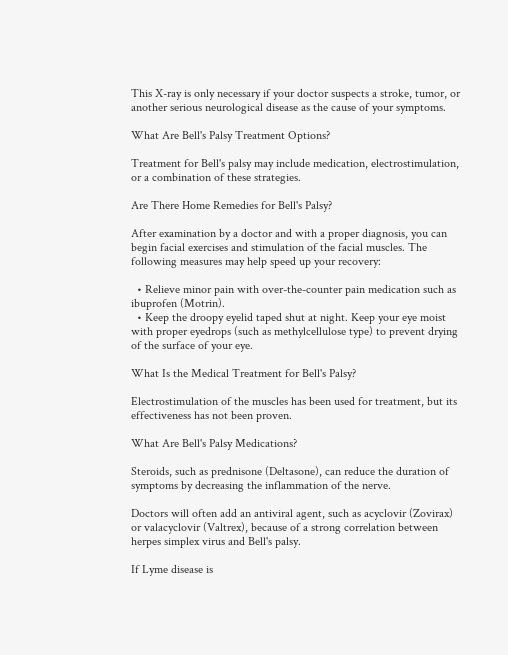This X-ray is only necessary if your doctor suspects a stroke, tumor, or another serious neurological disease as the cause of your symptoms.

What Are Bell's Palsy Treatment Options?

Treatment for Bell's palsy may include medication, electrostimulation, or a combination of these strategies.

Are There Home Remedies for Bell's Palsy?

After examination by a doctor and with a proper diagnosis, you can begin facial exercises and stimulation of the facial muscles. The following measures may help speed up your recovery:

  • Relieve minor pain with over-the-counter pain medication such as ibuprofen (Motrin).
  • Keep the droopy eyelid taped shut at night. Keep your eye moist with proper eyedrops (such as methylcellulose type) to prevent drying of the surface of your eye.

What Is the Medical Treatment for Bell's Palsy?

Electrostimulation of the muscles has been used for treatment, but its effectiveness has not been proven.

What Are Bell's Palsy Medications?

Steroids, such as prednisone (Deltasone), can reduce the duration of symptoms by decreasing the inflammation of the nerve.

Doctors will often add an antiviral agent, such as acyclovir (Zovirax) or valacyclovir (Valtrex), because of a strong correlation between herpes simplex virus and Bell's palsy.

If Lyme disease is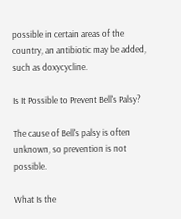possible in certain areas of the country, an antibiotic may be added, such as doxycycline.

Is It Possible to Prevent Bell's Palsy?

The cause of Bell's palsy is often unknown, so prevention is not possible.

What Is the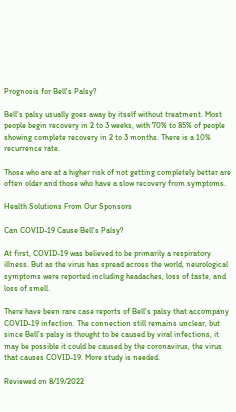Prognosis for Bell's Palsy?

Bell's palsy usually goes away by itself without treatment. Most people begin recovery in 2 to 3 weeks, with 70% to 85% of people showing complete recovery in 2 to 3 months. There is a 10% recurrence rate.

Those who are at a higher risk of not getting completely better are often older and those who have a slow recovery from symptoms.

Health Solutions From Our Sponsors

Can COVID-19 Cause Bell's Palsy?

At first, COVID-19 was believed to be primarily a respiratory illness. But as the virus has spread across the world, neurological symptoms were reported including headaches, loss of taste, and loss of smell.

There have been rare case reports of Bell's palsy that accompany COVID-19 infection. The connection still remains unclear, but since Bell’s palsy is thought to be caused by viral infections, it may be possible it could be caused by the coronavirus, the virus that causes COVID-19. More study is needed.

Reviewed on 8/19/2022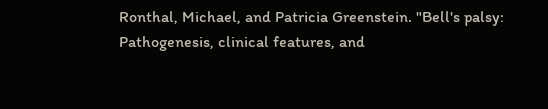Ronthal, Michael, and Patricia Greenstein. "Bell's palsy: Pathogenesis, clinical features, and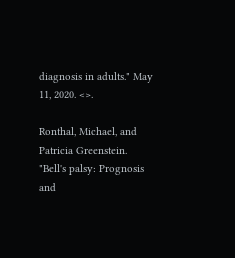diagnosis in adults." May 11, 2020. <>.

Ronthal, Michael, and Patricia Greenstein. "Bell's palsy: Prognosis and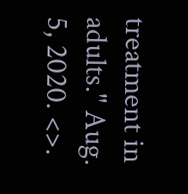treatment in adults." Aug. 5, 2020. <>.